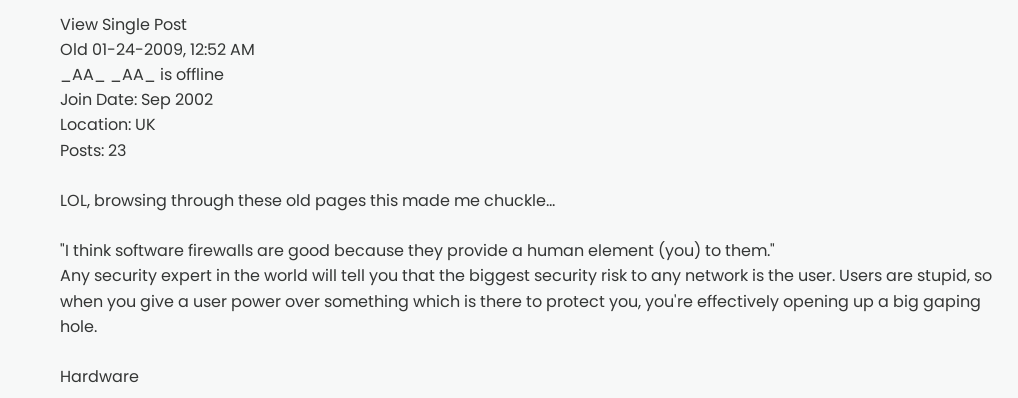View Single Post
Old 01-24-2009, 12:52 AM
_AA_ _AA_ is offline
Join Date: Sep 2002
Location: UK
Posts: 23

LOL, browsing through these old pages this made me chuckle...

"I think software firewalls are good because they provide a human element (you) to them."
Any security expert in the world will tell you that the biggest security risk to any network is the user. Users are stupid, so when you give a user power over something which is there to protect you, you're effectively opening up a big gaping hole.

Hardware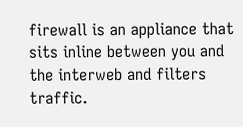firewall is an appliance that sits inline between you and the interweb and filters traffic.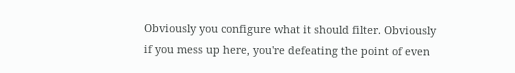Obviously you configure what it should filter. Obviously if you mess up here, you're defeating the point of even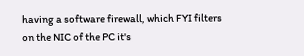having a software firewall, which FYI filters on the NIC of the PC it's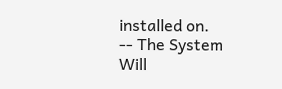installed on.
-- The System Will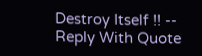Destroy Itself !! --
Reply With Quote